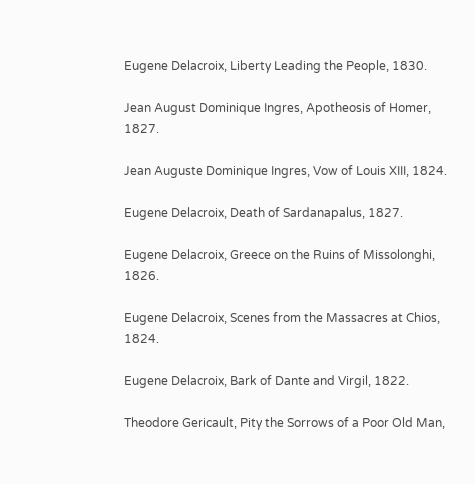Eugene Delacroix, Liberty Leading the People, 1830.

Jean August Dominique Ingres, Apotheosis of Homer, 1827.

Jean Auguste Dominique Ingres, Vow of Louis XIII, 1824.

Eugene Delacroix, Death of Sardanapalus, 1827.

Eugene Delacroix, Greece on the Ruins of Missolonghi, 1826.

Eugene Delacroix, Scenes from the Massacres at Chios, 1824.

Eugene Delacroix, Bark of Dante and Virgil, 1822.

Theodore Gericault, Pity the Sorrows of a Poor Old Man,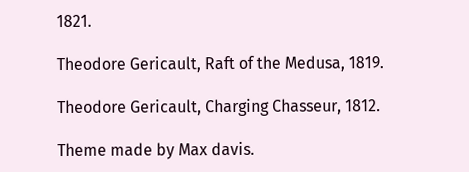1821.

Theodore Gericault, Raft of the Medusa, 1819.

Theodore Gericault, Charging Chasseur, 1812.

Theme made by Max davis.